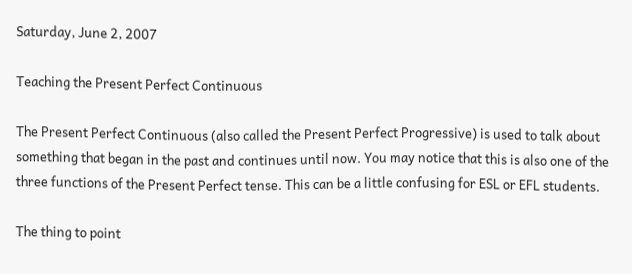Saturday, June 2, 2007

Teaching the Present Perfect Continuous

The Present Perfect Continuous (also called the Present Perfect Progressive) is used to talk about something that began in the past and continues until now. You may notice that this is also one of the three functions of the Present Perfect tense. This can be a little confusing for ESL or EFL students.

The thing to point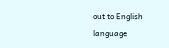out to English language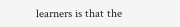learners is that the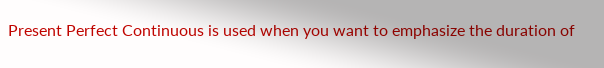Present Perfect Continuous is used when you want to emphasize the duration of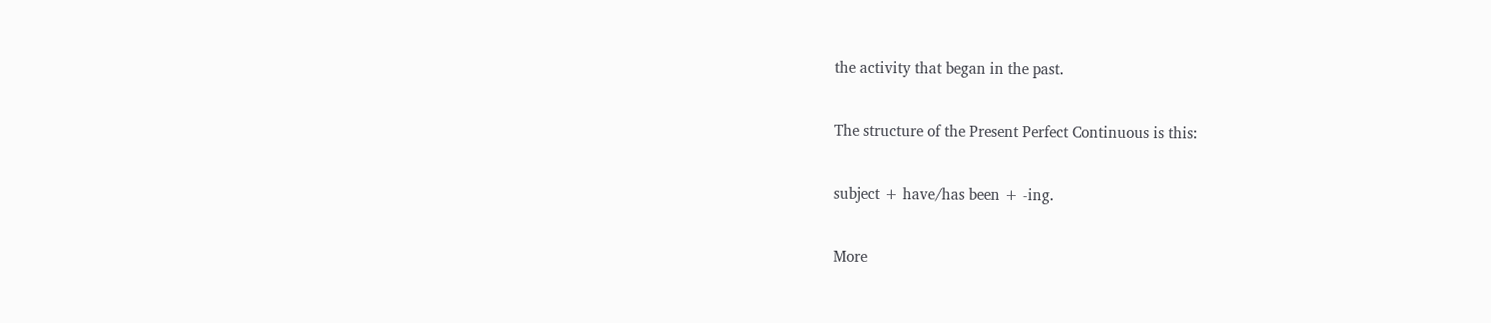the activity that began in the past.

The structure of the Present Perfect Continuous is this:

subject + have/has been + -ing.

More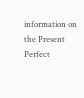information on the Present Perfect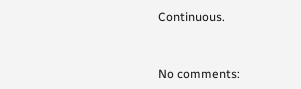Continuous.


No comments: